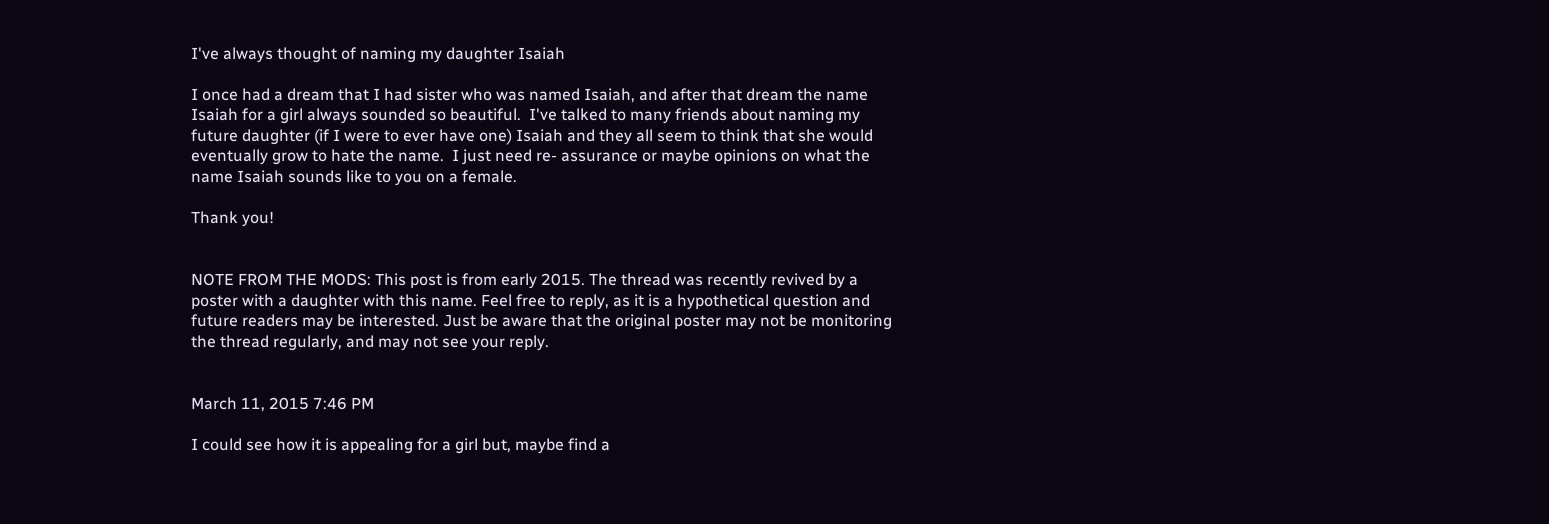I've always thought of naming my daughter Isaiah

I once had a dream that I had sister who was named Isaiah, and after that dream the name Isaiah for a girl always sounded so beautiful.  I've talked to many friends about naming my future daughter (if I were to ever have one) Isaiah and they all seem to think that she would eventually grow to hate the name.  I just need re- assurance or maybe opinions on what the name Isaiah sounds like to you on a female.

Thank you!


NOTE FROM THE MODS: This post is from early 2015. The thread was recently revived by a poster with a daughter with this name. Feel free to reply, as it is a hypothetical question and future readers may be interested. Just be aware that the original poster may not be monitoring the thread regularly, and may not see your reply.


March 11, 2015 7:46 PM

I could see how it is appealing for a girl but, maybe find a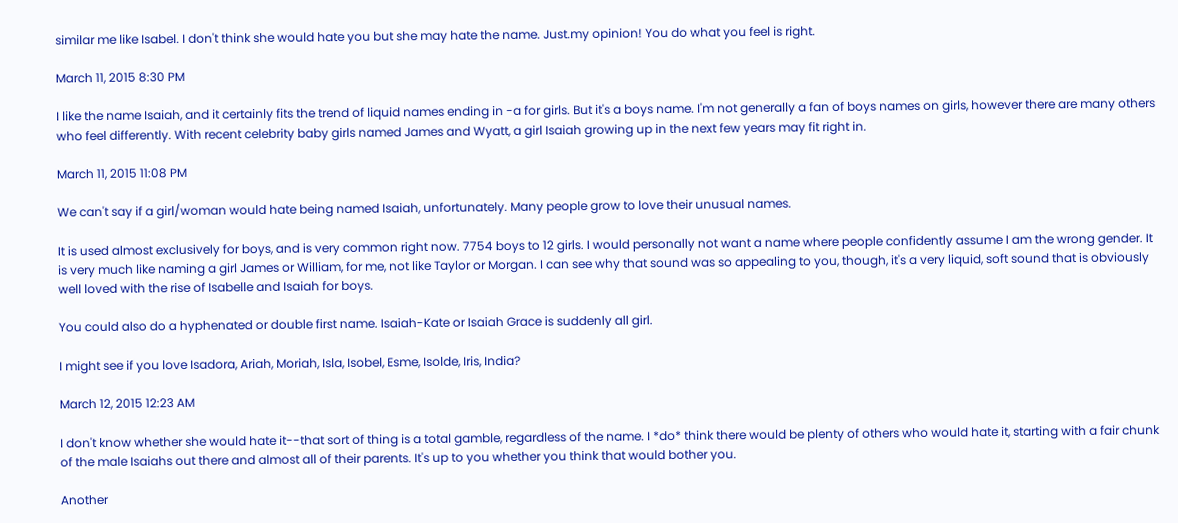similar me like Isabel. I don't think she would hate you but she may hate the name. Just.my opinion! You do what you feel is right.

March 11, 2015 8:30 PM

I like the name Isaiah, and it certainly fits the trend of liquid names ending in -a for girls. But it's a boys name. I'm not generally a fan of boys names on girls, however there are many others who feel differently. With recent celebrity baby girls named James and Wyatt, a girl Isaiah growing up in the next few years may fit right in.

March 11, 2015 11:08 PM

We can't say if a girl/woman would hate being named Isaiah, unfortunately. Many people grow to love their unusual names.

It is used almost exclusively for boys, and is very common right now. 7754 boys to 12 girls. I would personally not want a name where people confidently assume I am the wrong gender. It is very much like naming a girl James or William, for me, not like Taylor or Morgan. I can see why that sound was so appealing to you, though, it's a very liquid, soft sound that is obviously well loved with the rise of Isabelle and Isaiah for boys.

You could also do a hyphenated or double first name. Isaiah-Kate or Isaiah Grace is suddenly all girl.

I might see if you love Isadora, Ariah, Moriah, Isla, Isobel, Esme, Isolde, Iris, India?

March 12, 2015 12:23 AM

I don't know whether she would hate it--that sort of thing is a total gamble, regardless of the name. I *do* think there would be plenty of others who would hate it, starting with a fair chunk of the male Isaiahs out there and almost all of their parents. It's up to you whether you think that would bother you.

Another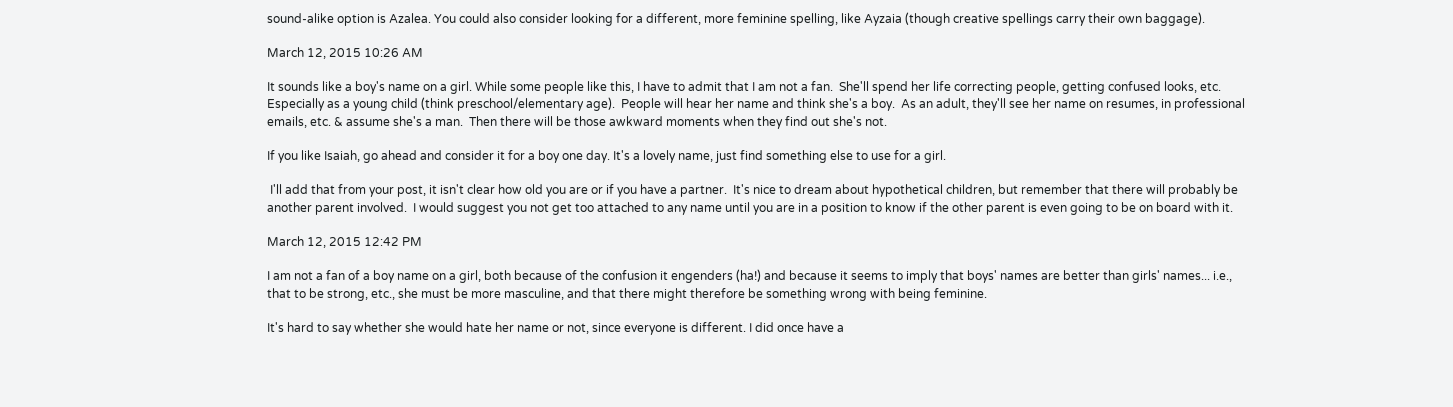sound-alike option is Azalea. You could also consider looking for a different, more feminine spelling, like Ayzaia (though creative spellings carry their own baggage).

March 12, 2015 10:26 AM

It sounds like a boy's name on a girl. While some people like this, I have to admit that I am not a fan.  She'll spend her life correcting people, getting confused looks, etc.  Especially as a young child (think preschool/elementary age).  People will hear her name and think she's a boy.  As an adult, they'll see her name on resumes, in professional emails, etc. & assume she's a man.  Then there will be those awkward moments when they find out she's not.

If you like Isaiah, go ahead and consider it for a boy one day. It's a lovely name, just find something else to use for a girl.

 I'll add that from your post, it isn't clear how old you are or if you have a partner.  It's nice to dream about hypothetical children, but remember that there will probably be another parent involved.  I would suggest you not get too attached to any name until you are in a position to know if the other parent is even going to be on board with it.

March 12, 2015 12:42 PM

I am not a fan of a boy name on a girl, both because of the confusion it engenders (ha!) and because it seems to imply that boys' names are better than girls' names... i.e., that to be strong, etc., she must be more masculine, and that there might therefore be something wrong with being feminine.

It's hard to say whether she would hate her name or not, since everyone is different. I did once have a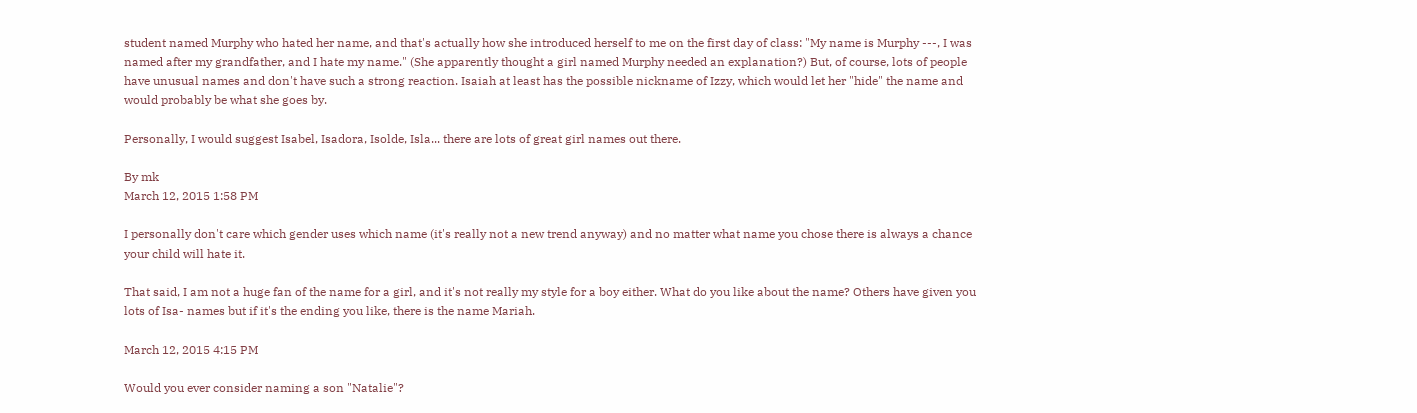student named Murphy who hated her name, and that's actually how she introduced herself to me on the first day of class: "My name is Murphy ---, I was named after my grandfather, and I hate my name." (She apparently thought a girl named Murphy needed an explanation?) But, of course, lots of people have unusual names and don't have such a strong reaction. Isaiah at least has the possible nickname of Izzy, which would let her "hide" the name and would probably be what she goes by.

Personally, I would suggest Isabel, Isadora, Isolde, Isla... there are lots of great girl names out there.

By mk
March 12, 2015 1:58 PM

I personally don't care which gender uses which name (it's really not a new trend anyway) and no matter what name you chose there is always a chance your child will hate it.

That said, I am not a huge fan of the name for a girl, and it's not really my style for a boy either. What do you like about the name? Others have given you lots of Isa- names but if it's the ending you like, there is the name Mariah.

March 12, 2015 4:15 PM

Would you ever consider naming a son "Natalie"?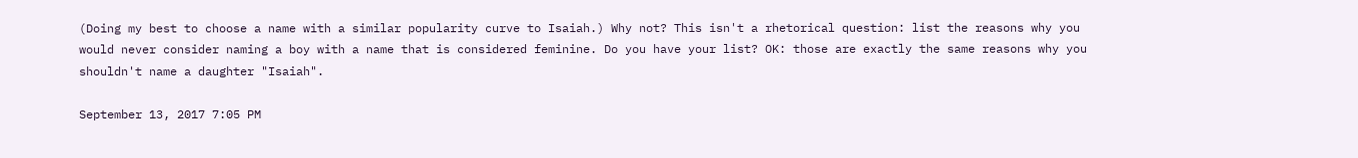(Doing my best to choose a name with a similar popularity curve to Isaiah.) Why not? This isn't a rhetorical question: list the reasons why you would never consider naming a boy with a name that is considered feminine. Do you have your list? OK: those are exactly the same reasons why you shouldn't name a daughter "Isaiah".

September 13, 2017 7:05 PM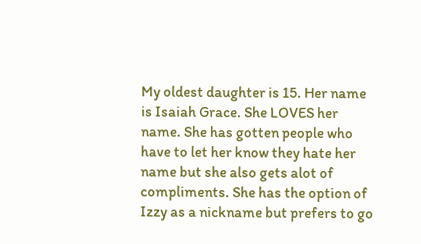My oldest daughter is 15. Her name is Isaiah Grace. She LOVES her name. She has gotten people who have to let her know they hate her name but she also gets alot of compliments. She has the option of Izzy as a nickname but prefers to go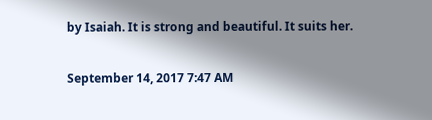by Isaiah. It is strong and beautiful. It suits her.

September 14, 2017 7:47 AM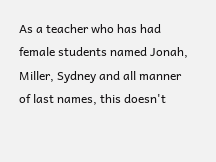As a teacher who has had female students named Jonah, Miller, Sydney and all manner of last names, this doesn't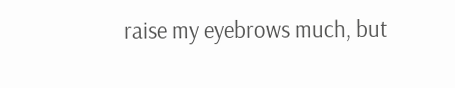raise my eyebrows much, but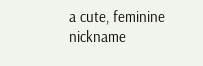a cute, feminine nickname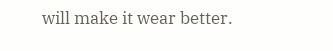will make it wear better.